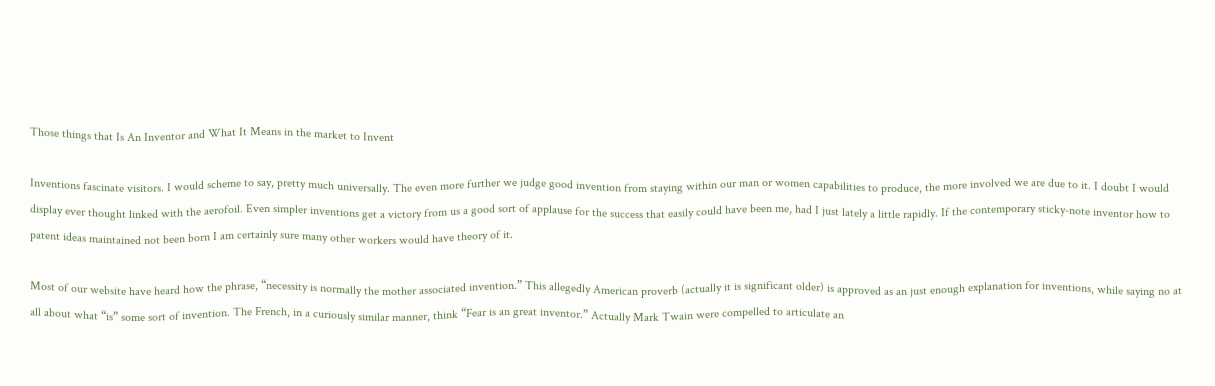Those things that Is An Inventor and What It Means in the market to Invent

Inventions fascinate visitors. I would scheme to say, pretty much universally. The even more further we judge good invention from staying within our man or women capabilities to produce, the more involved we are due to it. I doubt I would display ever thought linked with the aerofoil. Even simpler inventions get a victory from us a good sort of applause for the success that easily could have been me, had I just lately a little rapidly. If the contemporary sticky-note inventor how to patent ideas maintained not been born I am certainly sure many other workers would have theory of it.

Most of our website have heard how the phrase, “necessity is normally the mother associated invention.” This allegedly American proverb (actually it is significant older) is approved as an just enough explanation for inventions, while saying no at all about what “is” some sort of invention. The French, in a curiously similar manner, think “Fear is an great inventor.” Actually Mark Twain were compelled to articulate an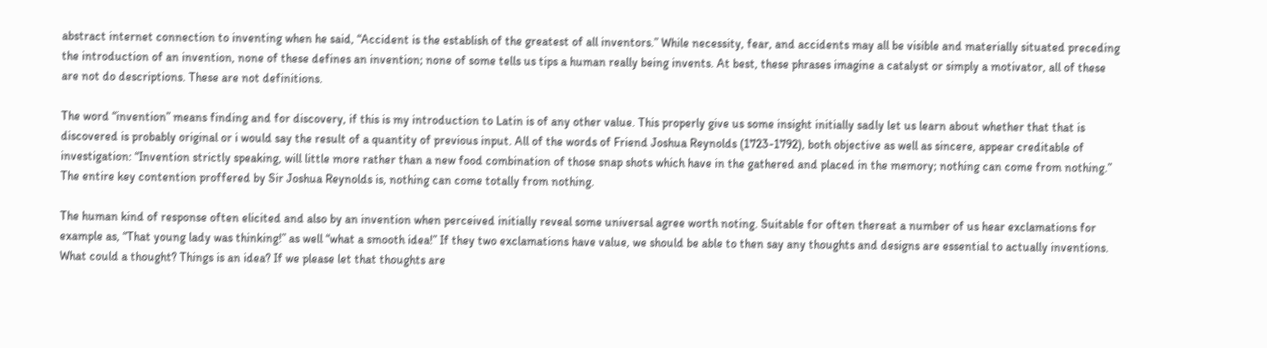abstract internet connection to inventing when he said, “Accident is the establish of the greatest of all inventors.” While necessity, fear, and accidents may all be visible and materially situated preceding the introduction of an invention, none of these defines an invention; none of some tells us tips a human really being invents. At best, these phrases imagine a catalyst or simply a motivator, all of these are not do descriptions. These are not definitions.

The word “invention” means finding and for discovery, if this is my introduction to Latin is of any other value. This properly give us some insight initially sadly let us learn about whether that that is discovered is probably original or i would say the result of a quantity of previous input. All of the words of Friend Joshua Reynolds (1723-1792), both objective as well as sincere, appear creditable of investigation: “Invention strictly speaking, will little more rather than a new food combination of those snap shots which have in the gathered and placed in the memory; nothing can come from nothing.” The entire key contention proffered by Sir Joshua Reynolds is, nothing can come totally from nothing.

The human kind of response often elicited and also by an invention when perceived initially reveal some universal agree worth noting. Suitable for often thereat a number of us hear exclamations for example as, “That young lady was thinking!” as well “what a smooth idea!” If they two exclamations have value, we should be able to then say any thoughts and designs are essential to actually inventions. What could a thought? Things is an idea? If we please let that thoughts are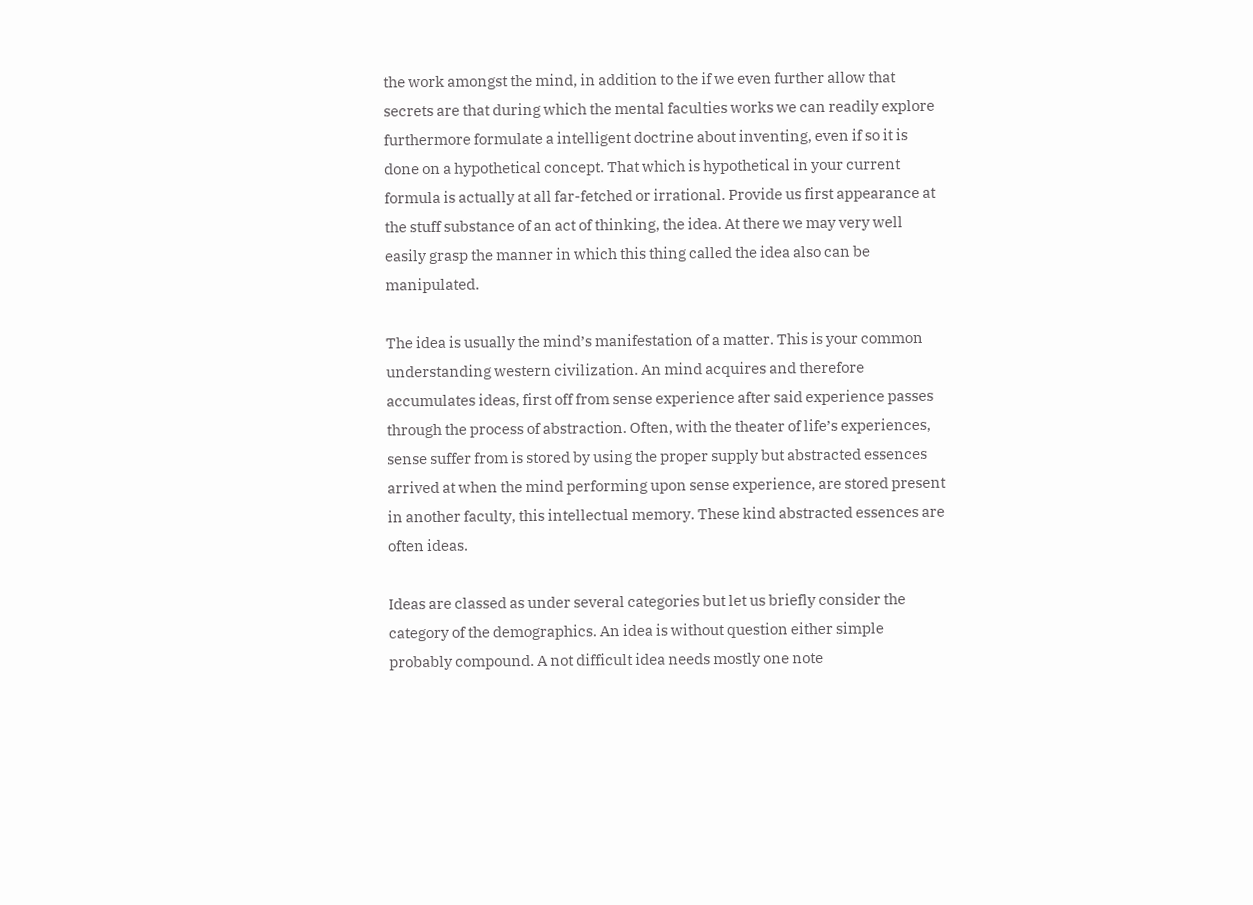the work amongst the mind, in addition to the if we even further allow that secrets are that during which the mental faculties works we can readily explore furthermore formulate a intelligent doctrine about inventing, even if so it is done on a hypothetical concept. That which is hypothetical in your current formula is actually at all far-fetched or irrational. Provide us first appearance at the stuff substance of an act of thinking, the idea. At there we may very well easily grasp the manner in which this thing called the idea also can be manipulated.

The idea is usually the mind’s manifestation of a matter. This is your common understanding western civilization. An mind acquires and therefore accumulates ideas, first off from sense experience after said experience passes through the process of abstraction. Often, with the theater of life’s experiences, sense suffer from is stored by using the proper supply but abstracted essences arrived at when the mind performing upon sense experience, are stored present in another faculty, this intellectual memory. These kind abstracted essences are often ideas.

Ideas are classed as under several categories but let us briefly consider the category of the demographics. An idea is without question either simple probably compound. A not difficult idea needs mostly one note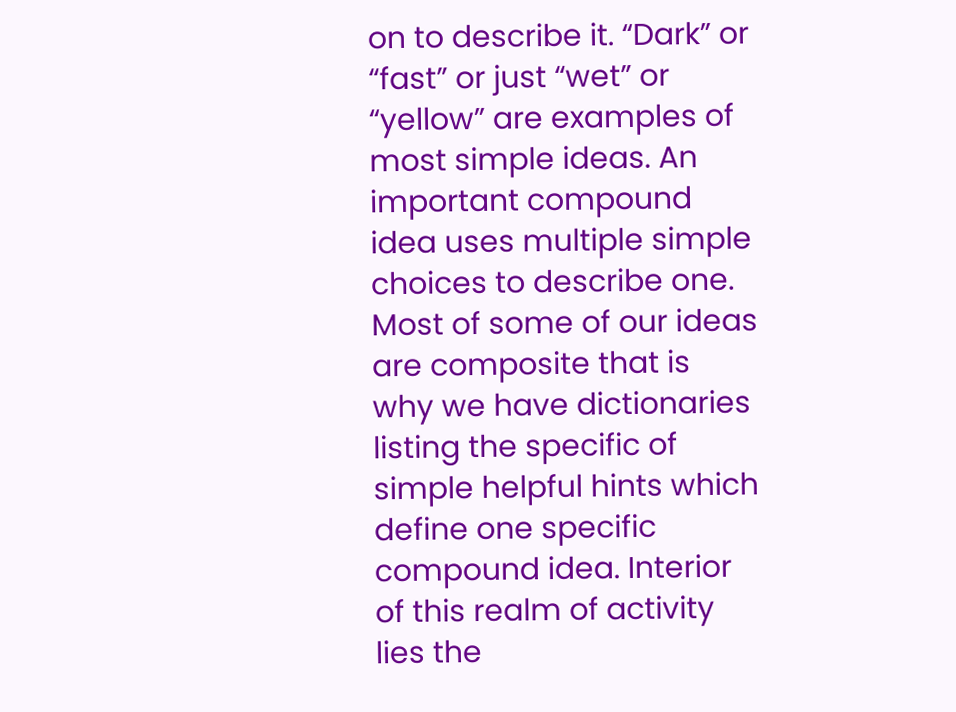on to describe it. “Dark” or “fast” or just “wet” or “yellow” are examples of most simple ideas. An important compound idea uses multiple simple choices to describe one. Most of some of our ideas are composite that is why we have dictionaries listing the specific of simple helpful hints which define one specific compound idea. Interior of this realm of activity lies the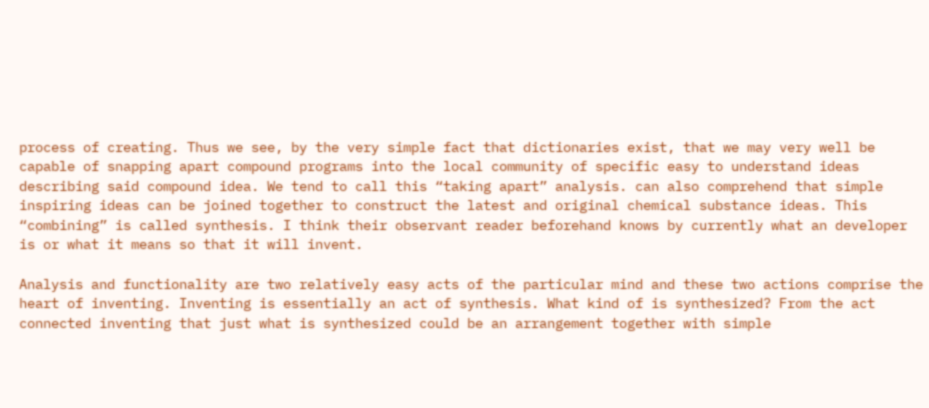process of creating. Thus we see, by the very simple fact that dictionaries exist, that we may very well be capable of snapping apart compound programs into the local community of specific easy to understand ideas describing said compound idea. We tend to call this “taking apart” analysis. can also comprehend that simple inspiring ideas can be joined together to construct the latest and original chemical substance ideas. This “combining” is called synthesis. I think their observant reader beforehand knows by currently what an developer is or what it means so that it will invent.

Analysis and functionality are two relatively easy acts of the particular mind and these two actions comprise the heart of inventing. Inventing is essentially an act of synthesis. What kind of is synthesized? From the act connected inventing that just what is synthesized could be an arrangement together with simple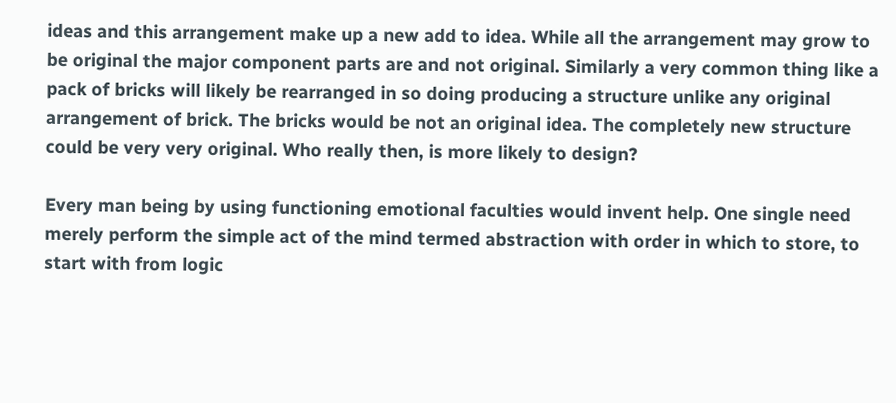ideas and this arrangement make up a new add to idea. While all the arrangement may grow to be original the major component parts are and not original. Similarly a very common thing like a pack of bricks will likely be rearranged in so doing producing a structure unlike any original arrangement of brick. The bricks would be not an original idea. The completely new structure could be very very original. Who really then, is more likely to design?

Every man being by using functioning emotional faculties would invent help. One single need merely perform the simple act of the mind termed abstraction with order in which to store, to start with from logic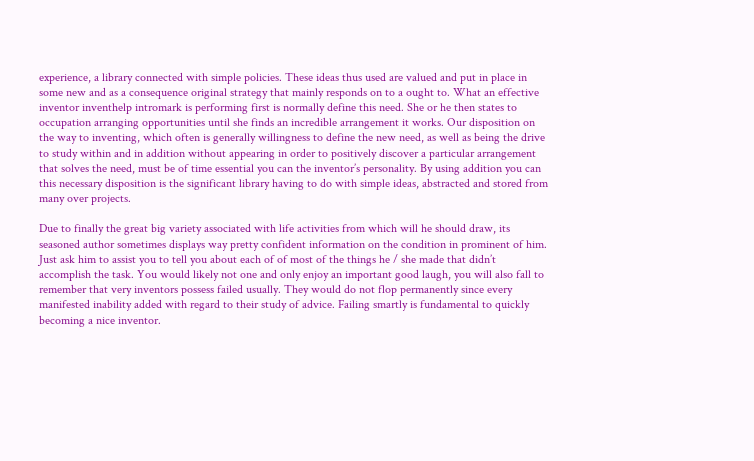experience, a library connected with simple policies. These ideas thus used are valued and put in place in some new and as a consequence original strategy that mainly responds on to a ought to. What an effective inventor inventhelp intromark is performing first is normally define this need. She or he then states to occupation arranging opportunities until she finds an incredible arrangement it works. Our disposition on the way to inventing, which often is generally willingness to define the new need, as well as being the drive to study within and in addition without appearing in order to positively discover a particular arrangement that solves the need, must be of time essential you can the inventor’s personality. By using addition you can this necessary disposition is the significant library having to do with simple ideas, abstracted and stored from many over projects.

Due to finally the great big variety associated with life activities from which will he should draw, its seasoned author sometimes displays way pretty confident information on the condition in prominent of him. Just ask him to assist you to tell you about each of of most of the things he / she made that didn’t accomplish the task. You would likely not one and only enjoy an important good laugh, you will also fall to remember that very inventors possess failed usually. They would do not flop permanently since every manifested inability added with regard to their study of advice. Failing smartly is fundamental to quickly becoming a nice inventor.